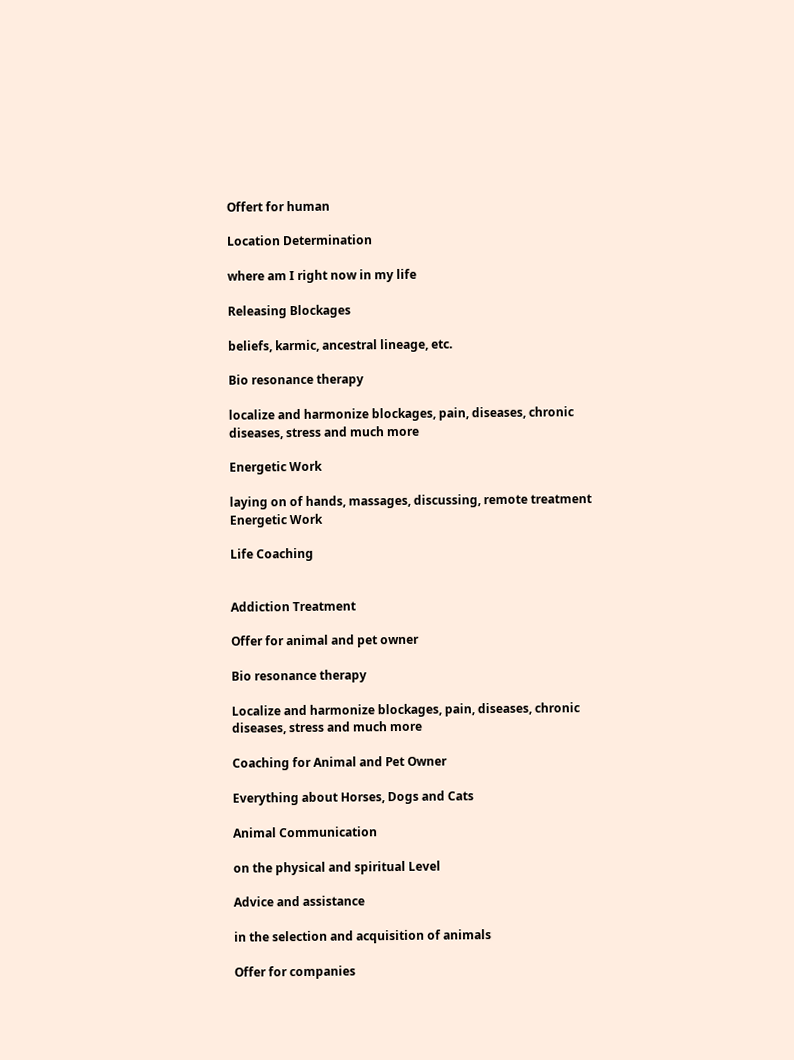Offert for human

Location Determination

where am I right now in my life

Releasing Blockages

beliefs, karmic, ancestral lineage, etc.

Bio resonance therapy

localize and harmonize blockages, pain, diseases, chronic diseases, stress and much more

Energetic Work

laying on of hands, massages, discussing, remote treatment
Energetic Work

Life Coaching


Addiction Treatment

Offer for animal and pet owner

Bio resonance therapy

Localize and harmonize blockages, pain, diseases, chronic diseases, stress and much more

Coaching for Animal and Pet Owner

Everything about Horses, Dogs and Cats

Animal Communication

on the physical and spiritual Level

Advice and assistance

in the selection and acquisition of animals

Offer for companies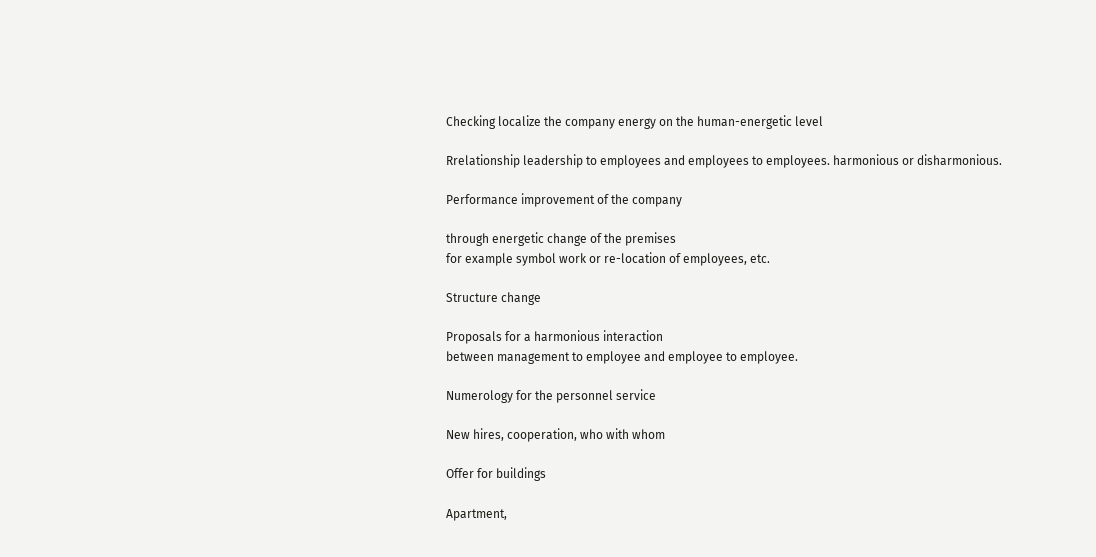Checking localize the company energy on the human-energetic level

Rrelationship leadership to employees and employees to employees. harmonious or disharmonious.

Performance improvement of the company

through energetic change of the premises
for example symbol work or re-location of employees, etc.

Structure change

Proposals for a harmonious interaction
between management to employee and employee to employee.

Numerology for the personnel service

New hires, cooperation, who with whom

Offer for buildings

Apartment,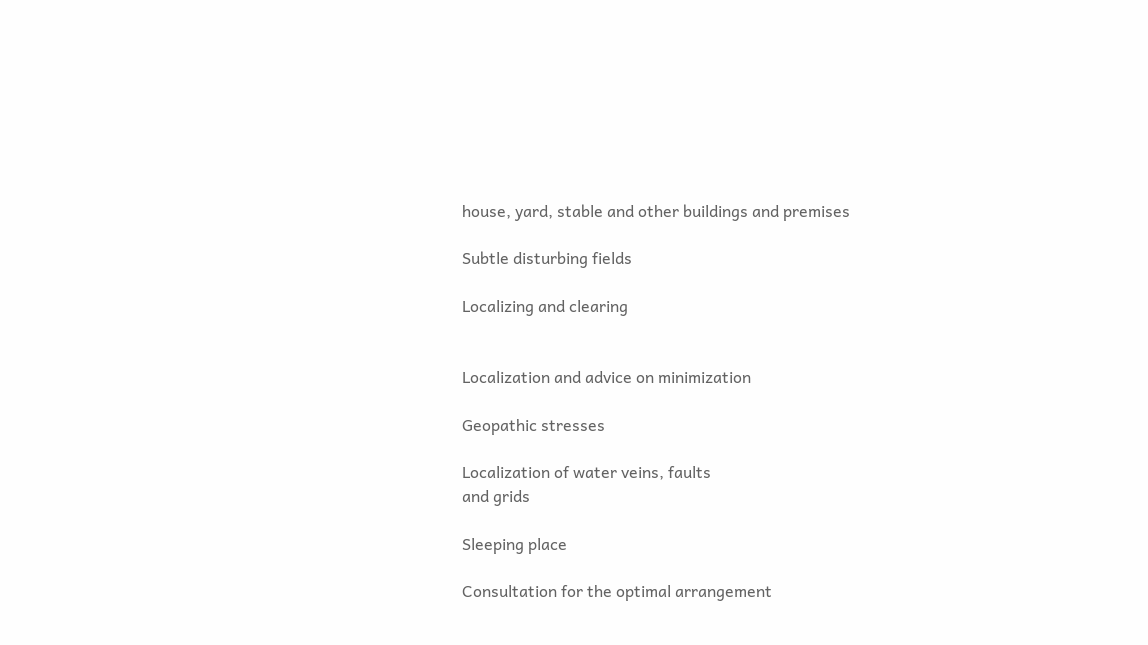house, yard, stable and other buildings and premises

Subtle disturbing fields

Localizing and clearing


Localization and advice on minimization

Geopathic stresses

Localization of water veins, faults
and grids

Sleeping place

Consultation for the optimal arrangement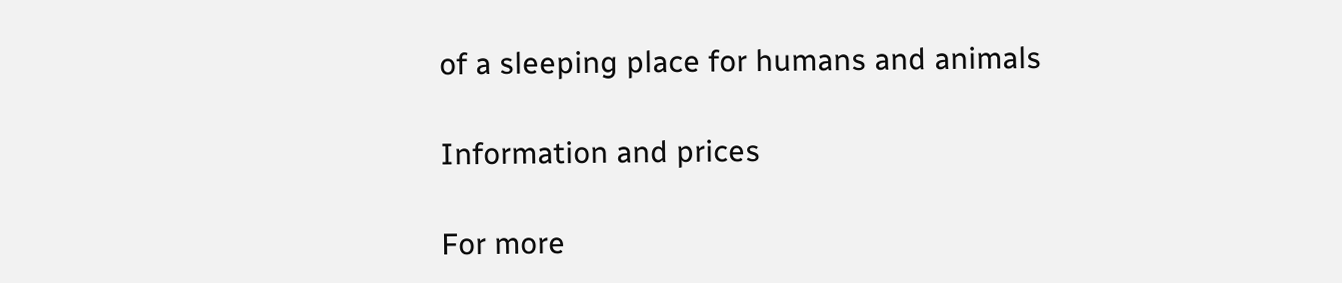of a sleeping place for humans and animals

Information and prices

For more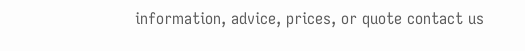information, advice, prices, or quote contact us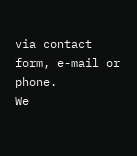via contact form, e-mail or phone.
We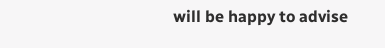will be happy to advise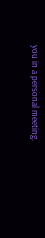you in a personal meeting.